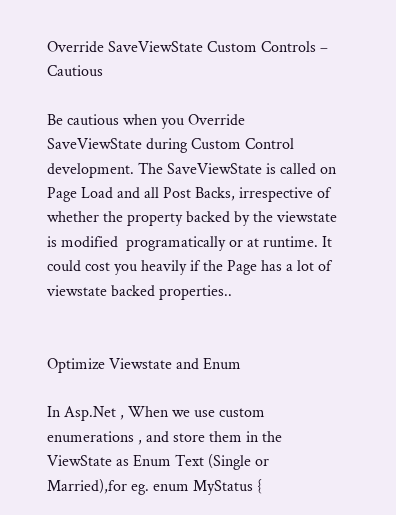Override SaveViewState Custom Controls – Cautious

Be cautious when you Override SaveViewState during Custom Control development. The SaveViewState is called on Page Load and all Post Backs, irrespective of whether the property backed by the viewstate is modified  programatically or at runtime. It could cost you heavily if the Page has a lot of viewstate backed properties..


Optimize Viewstate and Enum

In Asp.Net , When we use custom enumerations , and store them in the ViewState as Enum Text (Single or Married),for eg. enum MyStatus {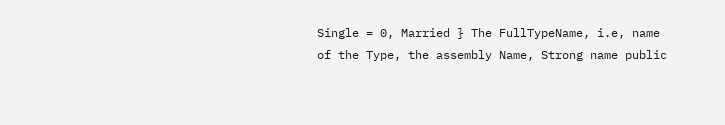Single = 0, Married } The FullTypeName, i.e, name of the Type, the assembly Name, Strong name public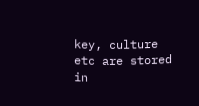key, culture  etc are stored in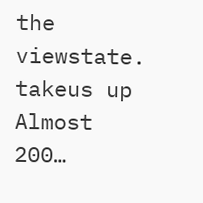the viewstate. takeus up Almost 200…